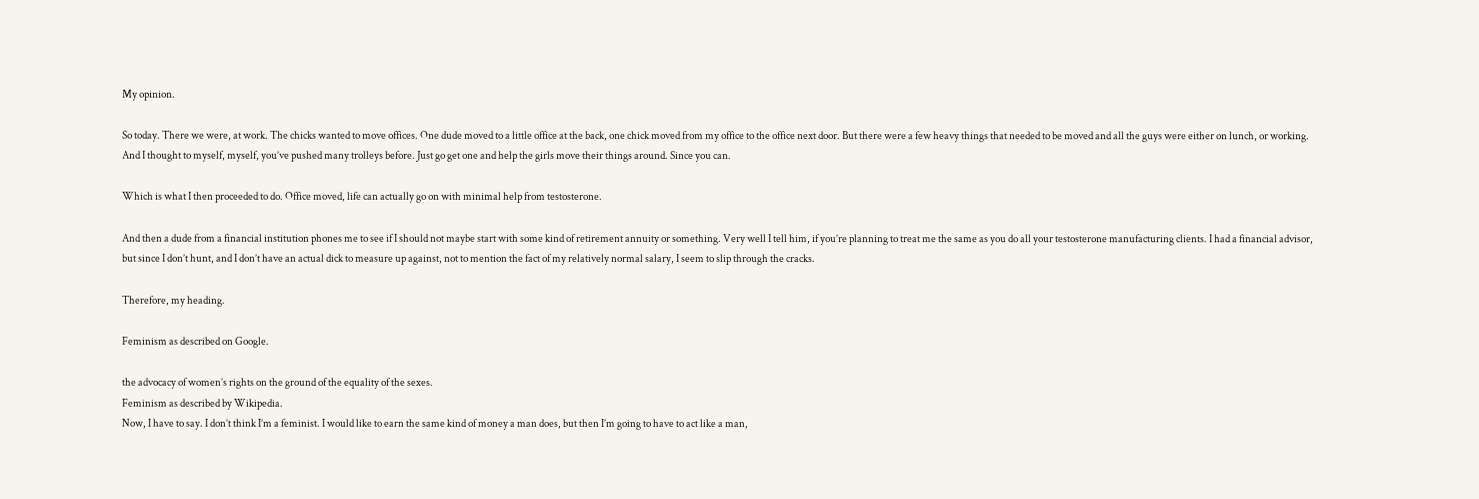My opinion.

So today. There we were, at work. The chicks wanted to move offices. One dude moved to a little office at the back, one chick moved from my office to the office next door. But there were a few heavy things that needed to be moved and all the guys were either on lunch, or working. And I thought to myself, myself, you’ve pushed many trolleys before. Just go get one and help the girls move their things around. Since you can.

Which is what I then proceeded to do. Office moved, life can actually go on with minimal help from testosterone.

And then a dude from a financial institution phones me to see if I should not maybe start with some kind of retirement annuity or something. Very well I tell him, if you’re planning to treat me the same as you do all your testosterone manufacturing clients. I had a financial advisor, but since I don’t hunt, and I don’t have an actual dick to measure up against, not to mention the fact of my relatively normal salary, I seem to slip through the cracks.

Therefore, my heading.

Feminism as described on Google.

the advocacy of women’s rights on the ground of the equality of the sexes.
Feminism as described by Wikipedia.
Now, I have to say. I don’t think I’m a feminist. I would like to earn the same kind of money a man does, but then I’m going to have to act like a man,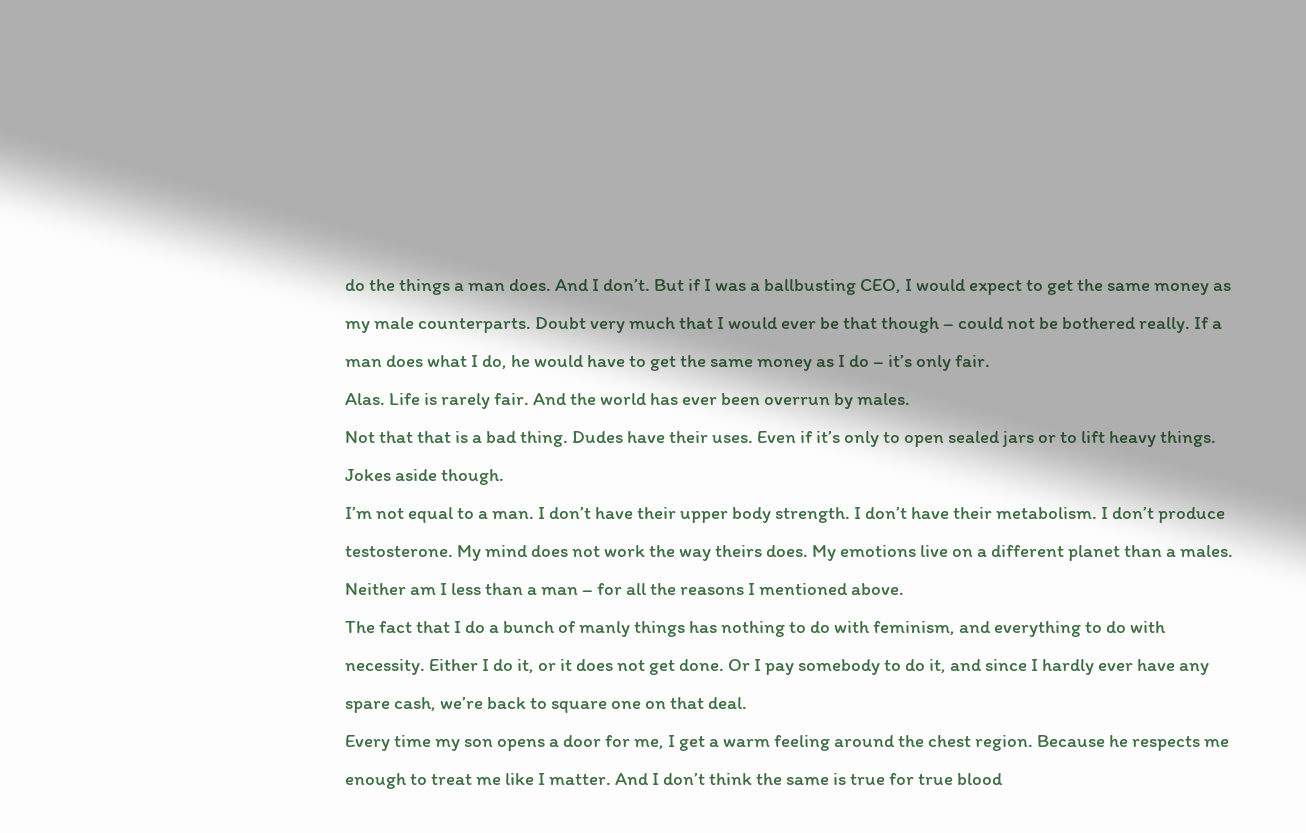do the things a man does. And I don’t. But if I was a ballbusting CEO, I would expect to get the same money as my male counterparts. Doubt very much that I would ever be that though – could not be bothered really. If a man does what I do, he would have to get the same money as I do – it’s only fair.
Alas. Life is rarely fair. And the world has ever been overrun by males.
Not that that is a bad thing. Dudes have their uses. Even if it’s only to open sealed jars or to lift heavy things.
Jokes aside though.
I’m not equal to a man. I don’t have their upper body strength. I don’t have their metabolism. I don’t produce testosterone. My mind does not work the way theirs does. My emotions live on a different planet than a males.
Neither am I less than a man – for all the reasons I mentioned above.
The fact that I do a bunch of manly things has nothing to do with feminism, and everything to do with necessity. Either I do it, or it does not get done. Or I pay somebody to do it, and since I hardly ever have any spare cash, we’re back to square one on that deal.
Every time my son opens a door for me, I get a warm feeling around the chest region. Because he respects me enough to treat me like I matter. And I don’t think the same is true for true blood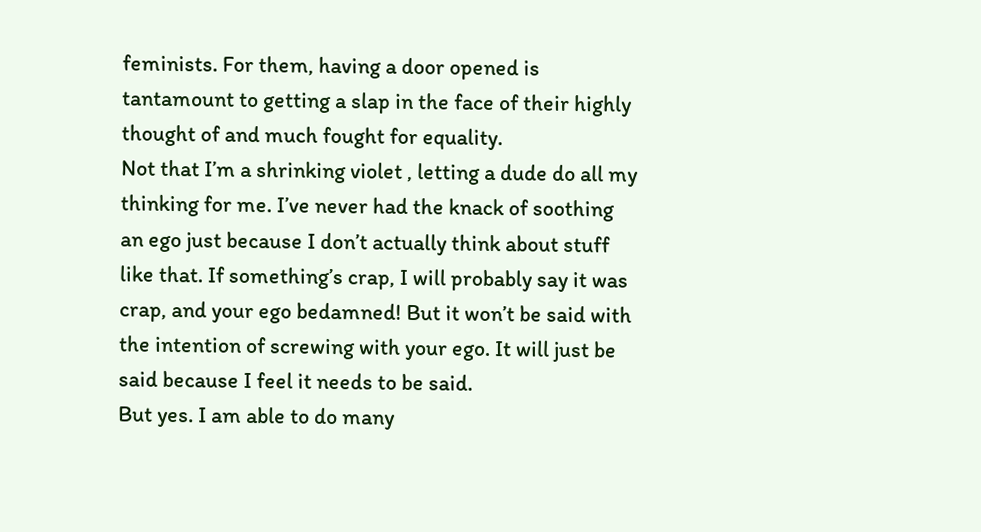feminists. For them, having a door opened is tantamount to getting a slap in the face of their highly thought of and much fought for equality.
Not that I’m a shrinking violet , letting a dude do all my thinking for me. I’ve never had the knack of soothing an ego just because I don’t actually think about stuff like that. If something’s crap, I will probably say it was crap, and your ego bedamned! But it won’t be said with the intention of screwing with your ego. It will just be said because I feel it needs to be said.
But yes. I am able to do many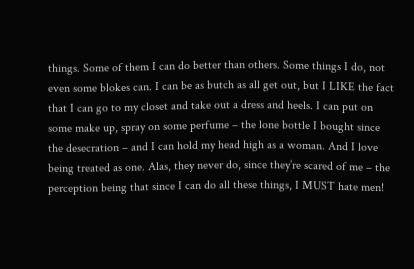things. Some of them I can do better than others. Some things I do, not even some blokes can. I can be as butch as all get out, but I LIKE the fact that I can go to my closet and take out a dress and heels. I can put on some make up, spray on some perfume – the lone bottle I bought since the desecration – and I can hold my head high as a woman. And I love being treated as one. Alas, they never do, since they’re scared of me – the perception being that since I can do all these things, I MUST hate men!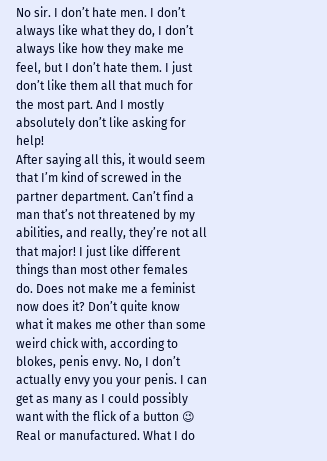No sir. I don’t hate men. I don’t always like what they do, I don’t always like how they make me feel, but I don’t hate them. I just don’t like them all that much for the most part. And I mostly absolutely don’t like asking for help!
After saying all this, it would seem that I’m kind of screwed in the partner department. Can’t find a man that’s not threatened by my abilities, and really, they’re not all that major! I just like different things than most other females do. Does not make me a feminist now does it? Don’t quite know what it makes me other than some weird chick with, according to blokes, penis envy. No, I don’t actually envy you your penis. I can get as many as I could possibly want with the flick of a button 😉 Real or manufactured. What I do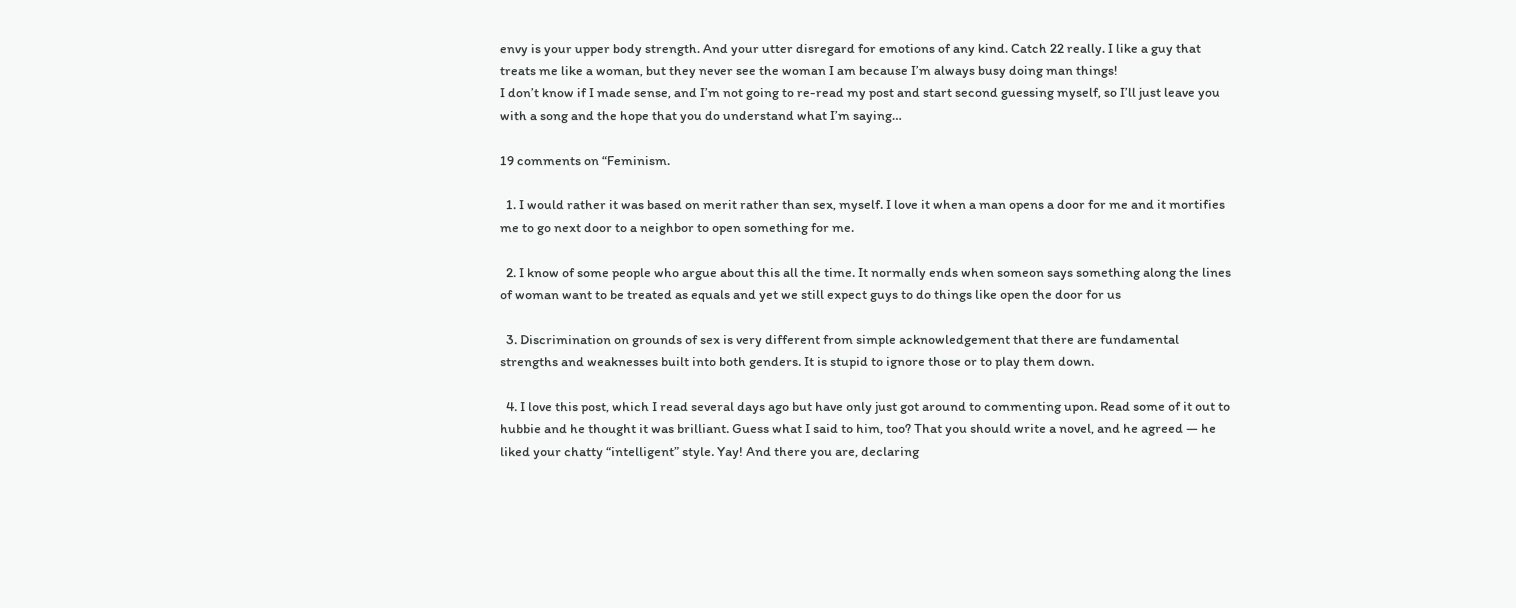envy is your upper body strength. And your utter disregard for emotions of any kind. Catch 22 really. I like a guy that treats me like a woman, but they never see the woman I am because I’m always busy doing man things!
I don’t know if I made sense, and I’m not going to re-read my post and start second guessing myself, so I’ll just leave you with a song and the hope that you do understand what I’m saying…

19 comments on “Feminism.

  1. I would rather it was based on merit rather than sex, myself. I love it when a man opens a door for me and it mortifies me to go next door to a neighbor to open something for me.

  2. I know of some people who argue about this all the time. It normally ends when someon says something along the lines of woman want to be treated as equals and yet we still expect guys to do things like open the door for us

  3. Discrimination on grounds of sex is very different from simple acknowledgement that there are fundamental strengths and weaknesses built into both genders. It is stupid to ignore those or to play them down.

  4. I love this post, which I read several days ago but have only just got around to commenting upon. Read some of it out to hubbie and he thought it was brilliant. Guess what I said to him, too? That you should write a novel, and he agreed — he liked your chatty “intelligent” style. Yay! And there you are, declaring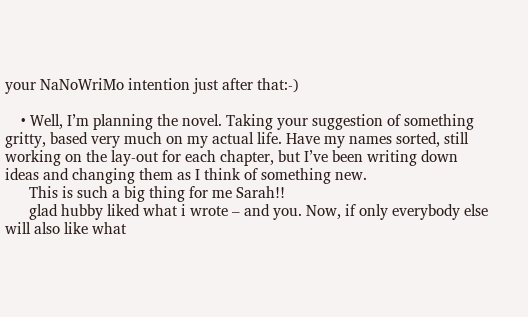your NaNoWriMo intention just after that:-)

    • Well, I’m planning the novel. Taking your suggestion of something gritty, based very much on my actual life. Have my names sorted, still working on the lay-out for each chapter, but I’ve been writing down ideas and changing them as I think of something new.
      This is such a big thing for me Sarah!!
      glad hubby liked what i wrote – and you. Now, if only everybody else will also like what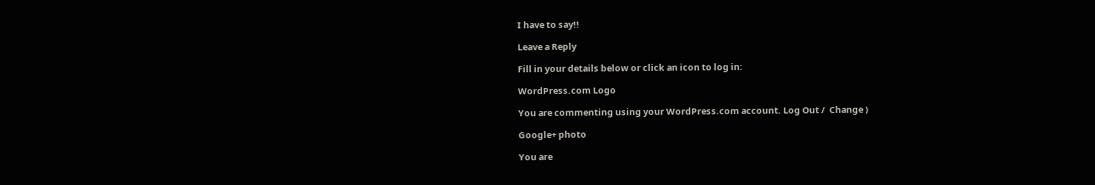I have to say!!

Leave a Reply

Fill in your details below or click an icon to log in:

WordPress.com Logo

You are commenting using your WordPress.com account. Log Out /  Change )

Google+ photo

You are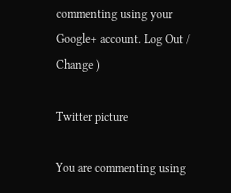commenting using your Google+ account. Log Out /  Change )

Twitter picture

You are commenting using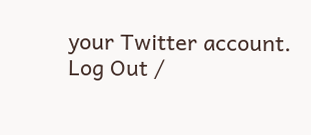your Twitter account. Log Out /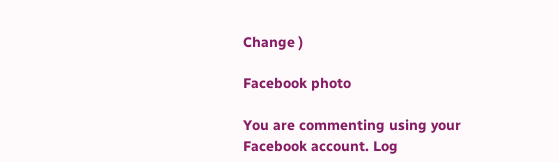Change )

Facebook photo

You are commenting using your Facebook account. Log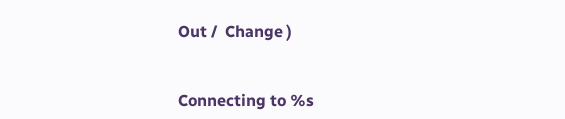Out /  Change )


Connecting to %s